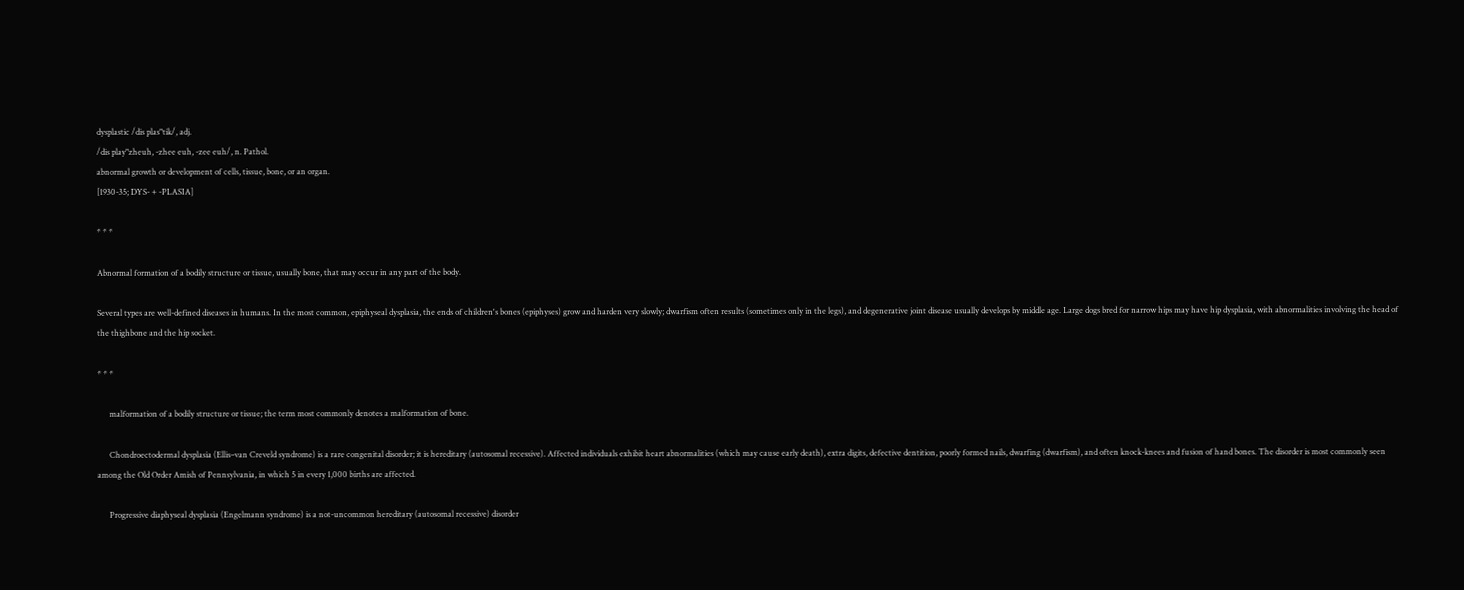dysplastic /dis plas"tik/, adj.
/dis play"zheuh, -zhee euh, -zee euh/, n. Pathol.
abnormal growth or development of cells, tissue, bone, or an organ.
[1930-35; DYS- + -PLASIA]

* * *

Abnormal formation of a bodily structure or tissue, usually bone, that may occur in any part of the body.

Several types are well-defined diseases in humans. In the most common, epiphyseal dysplasia, the ends of children's bones (epiphyses) grow and harden very slowly; dwarfism often results (sometimes only in the legs), and degenerative joint disease usually develops by middle age. Large dogs bred for narrow hips may have hip dysplasia, with abnormalities involving the head of the thighbone and the hip socket.

* * *

      malformation of a bodily structure or tissue; the term most commonly denotes a malformation of bone.

      Chondroectodermal dysplasia (Ellis–van Creveld syndrome) is a rare congenital disorder; it is hereditary (autosomal recessive). Affected individuals exhibit heart abnormalities (which may cause early death), extra digits, defective dentition, poorly formed nails, dwarfing (dwarfism), and often knock-knees and fusion of hand bones. The disorder is most commonly seen among the Old Order Amish of Pennsylvania, in which 5 in every 1,000 births are affected.

      Progressive diaphyseal dysplasia (Engelmann syndrome) is a not-uncommon hereditary (autosomal recessive) disorder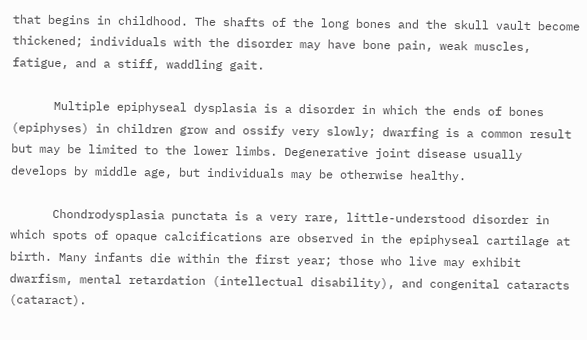that begins in childhood. The shafts of the long bones and the skull vault become thickened; individuals with the disorder may have bone pain, weak muscles, fatigue, and a stiff, waddling gait.

      Multiple epiphyseal dysplasia is a disorder in which the ends of bones (epiphyses) in children grow and ossify very slowly; dwarfing is a common result but may be limited to the lower limbs. Degenerative joint disease usually develops by middle age, but individuals may be otherwise healthy.

      Chondrodysplasia punctata is a very rare, little-understood disorder in which spots of opaque calcifications are observed in the epiphyseal cartilage at birth. Many infants die within the first year; those who live may exhibit dwarfism, mental retardation (intellectual disability), and congenital cataracts (cataract).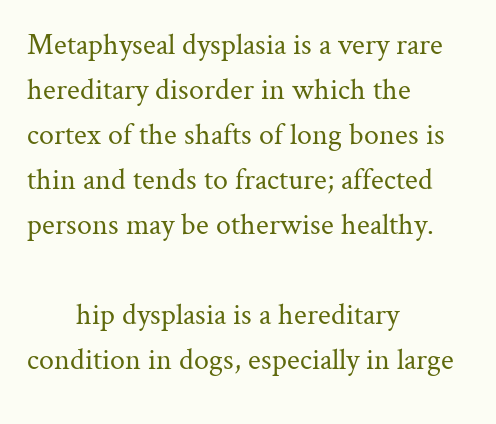Metaphyseal dysplasia is a very rare hereditary disorder in which the cortex of the shafts of long bones is thin and tends to fracture; affected persons may be otherwise healthy.

       hip dysplasia is a hereditary condition in dogs, especially in large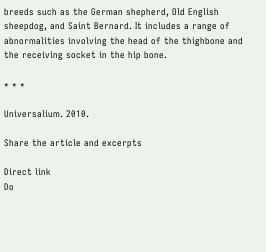breeds such as the German shepherd, Old English sheepdog, and Saint Bernard. It includes a range of abnormalities involving the head of the thighbone and the receiving socket in the hip bone.

* * *

Universalium. 2010.

Share the article and excerpts

Direct link
Do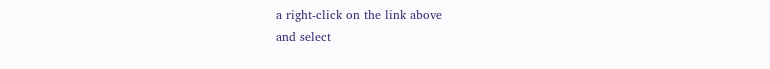a right-click on the link above
and select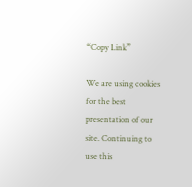“Copy Link”

We are using cookies for the best presentation of our site. Continuing to use this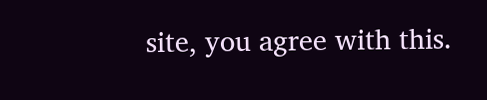site, you agree with this.